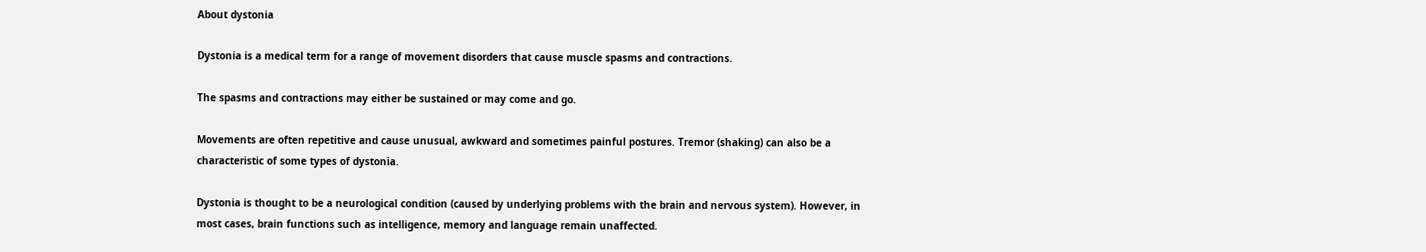About dystonia

Dystonia is a medical term for a range of movement disorders that cause muscle spasms and contractions.

The spasms and contractions may either be sustained or may come and go.

Movements are often repetitive and cause unusual, awkward and sometimes painful postures. Tremor (shaking) can also be a characteristic of some types of dystonia.

Dystonia is thought to be a neurological condition (caused by underlying problems with the brain and nervous system). However, in most cases, brain functions such as intelligence, memory and language remain unaffected.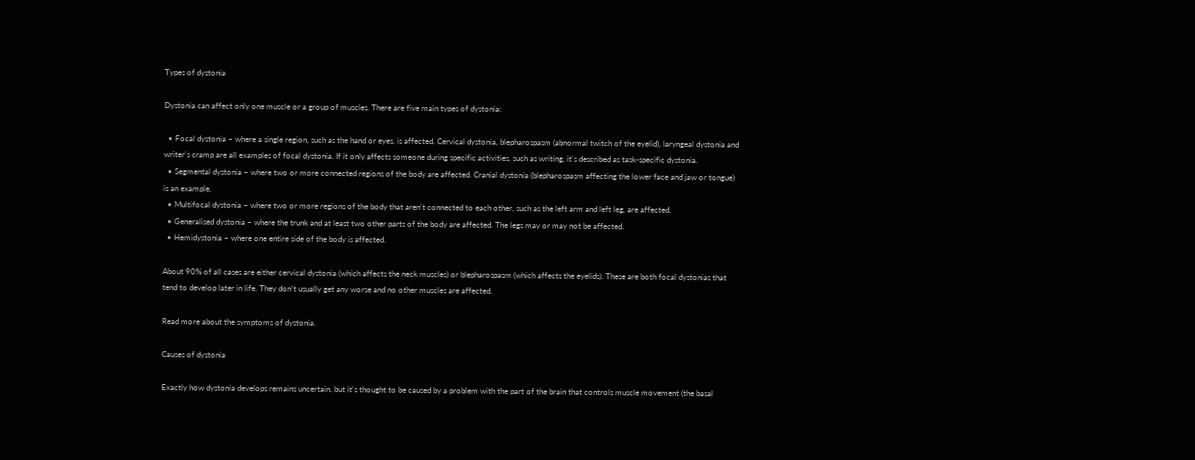Types of dystonia

Dystonia can affect only one muscle or a group of muscles. There are five main types of dystonia:

  • Focal dystonia – where a single region, such as the hand or eyes, is affected. Cervical dystonia, blepharospasm (abnormal twitch of the eyelid), laryngeal dystonia and writer's cramp are all examples of focal dystonia. If it only affects someone during specific activities, such as writing, it's described as task-specific dystonia.
  • Segmental dystonia – where two or more connected regions of the body are affected. Cranial dystonia (blepharospasm affecting the lower face and jaw or tongue) is an example.
  • Multifocal dystonia – where two or more regions of the body that aren't connected to each other, such as the left arm and left leg, are affected.
  • Generalised dystonia – where the trunk and at least two other parts of the body are affected. The legs may or may not be affected.
  • Hemidystonia – where one entire side of the body is affected.

About 90% of all cases are either cervical dystonia (which affects the neck muscles) or blepharospasm (which affects the eyelids). These are both focal dystonias that tend to develop later in life. They don’t usually get any worse and no other muscles are affected.

Read more about the symptoms of dystonia.

Causes of dystonia

Exactly how dystonia develops remains uncertain, but it's thought to be caused by a problem with the part of the brain that controls muscle movement (the basal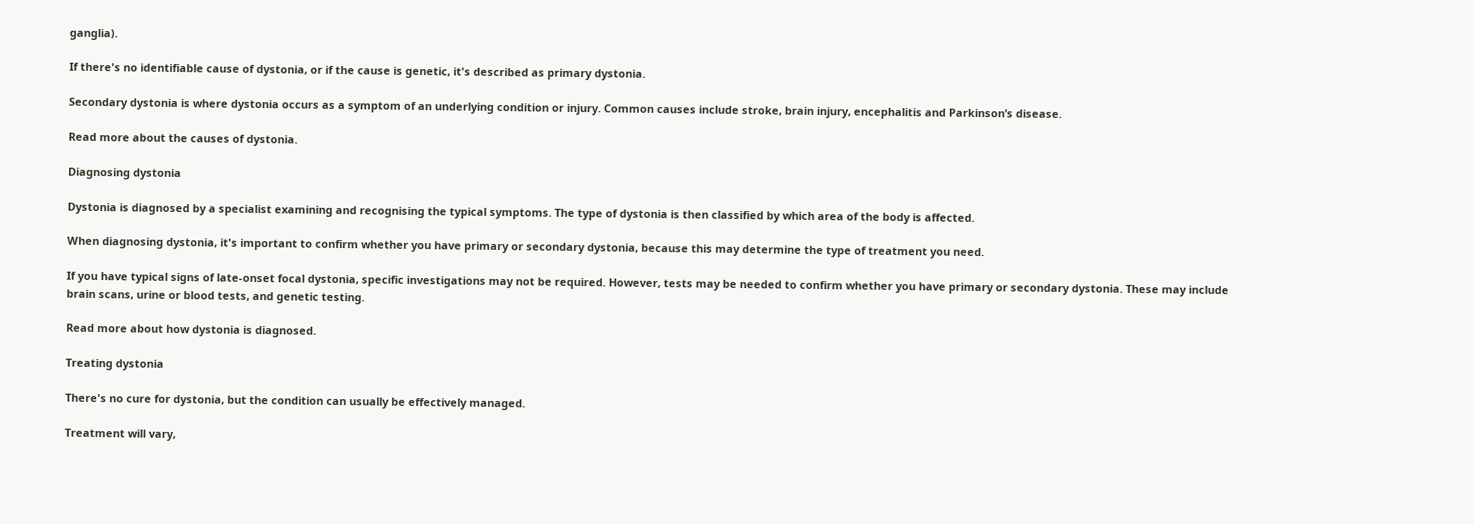ganglia).

If there's no identifiable cause of dystonia, or if the cause is genetic, it's described as primary dystonia.

Secondary dystonia is where dystonia occurs as a symptom of an underlying condition or injury. Common causes include stroke, brain injury, encephalitis and Parkinson’s disease.

Read more about the causes of dystonia.

Diagnosing dystonia

Dystonia is diagnosed by a specialist examining and recognising the typical symptoms. The type of dystonia is then classified by which area of the body is affected.

When diagnosing dystonia, it's important to confirm whether you have primary or secondary dystonia, because this may determine the type of treatment you need.

If you have typical signs of late-onset focal dystonia, specific investigations may not be required. However, tests may be needed to confirm whether you have primary or secondary dystonia. These may include brain scans, urine or blood tests, and genetic testing.

Read more about how dystonia is diagnosed.

Treating dystonia

There's no cure for dystonia, but the condition can usually be effectively managed.

Treatment will vary,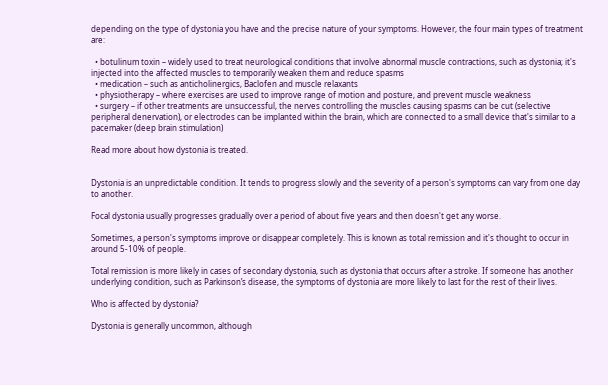depending on the type of dystonia you have and the precise nature of your symptoms. However, the four main types of treatment are:

  • botulinum toxin – widely used to treat neurological conditions that involve abnormal muscle contractions, such as dystonia; it's injected into the affected muscles to temporarily weaken them and reduce spasms
  • medication – such as anticholinergics, Baclofen and muscle relaxants
  • physiotherapy – where exercises are used to improve range of motion and posture, and prevent muscle weakness
  • surgery – if other treatments are unsuccessful, the nerves controlling the muscles causing spasms can be cut (selective peripheral denervation), or electrodes can be implanted within the brain, which are connected to a small device that's similar to a pacemaker (deep brain stimulation)

Read more about how dystonia is treated.


Dystonia is an unpredictable condition. It tends to progress slowly and the severity of a person's symptoms can vary from one day to another.

Focal dystonia usually progresses gradually over a period of about five years and then doesn't get any worse.

Sometimes, a person's symptoms improve or disappear completely. This is known as total remission and it's thought to occur in around 5-10% of people.

Total remission is more likely in cases of secondary dystonia, such as dystonia that occurs after a stroke. If someone has another underlying condition, such as Parkinson’s disease, the symptoms of dystonia are more likely to last for the rest of their lives.

Who is affected by dystonia?

Dystonia is generally uncommon, although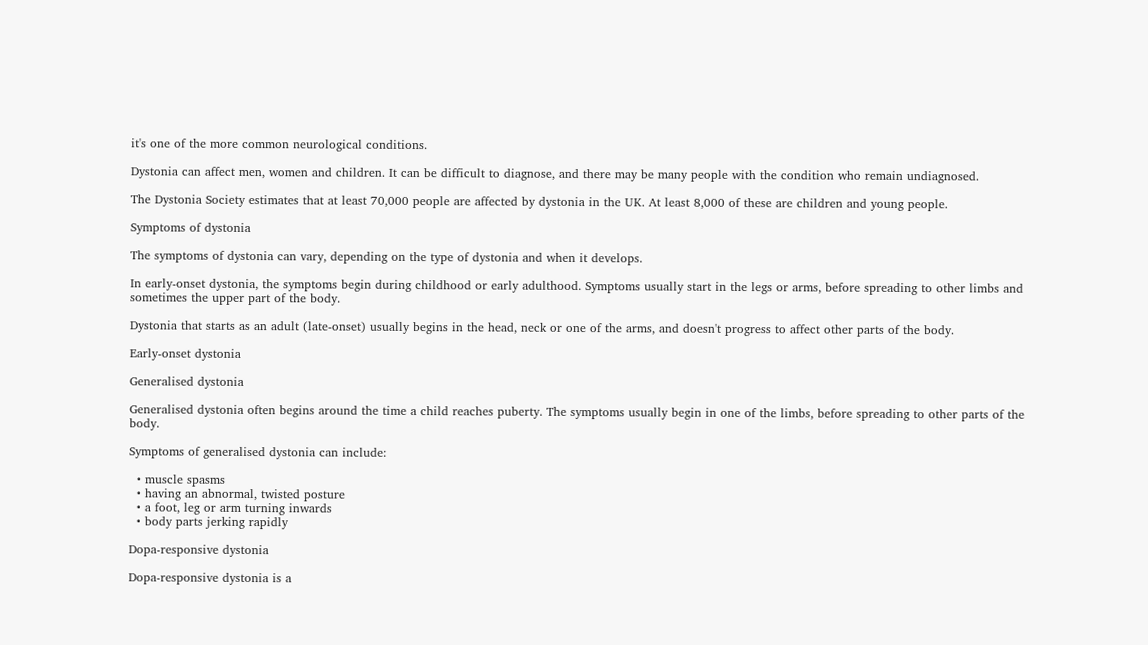it's one of the more common neurological conditions.

Dystonia can affect men, women and children. It can be difficult to diagnose, and there may be many people with the condition who remain undiagnosed.

The Dystonia Society estimates that at least 70,000 people are affected by dystonia in the UK. At least 8,000 of these are children and young people.

Symptoms of dystonia

The symptoms of dystonia can vary, depending on the type of dystonia and when it develops.

In early-onset dystonia, the symptoms begin during childhood or early adulthood. Symptoms usually start in the legs or arms, before spreading to other limbs and sometimes the upper part of the body.

Dystonia that starts as an adult (late-onset) usually begins in the head, neck or one of the arms, and doesn't progress to affect other parts of the body.

Early-onset dystonia

Generalised dystonia

Generalised dystonia often begins around the time a child reaches puberty. The symptoms usually begin in one of the limbs, before spreading to other parts of the body.

Symptoms of generalised dystonia can include:

  • muscle spasms
  • having an abnormal, twisted posture
  • a foot, leg or arm turning inwards
  • body parts jerking rapidly

Dopa-responsive dystonia

Dopa-responsive dystonia is a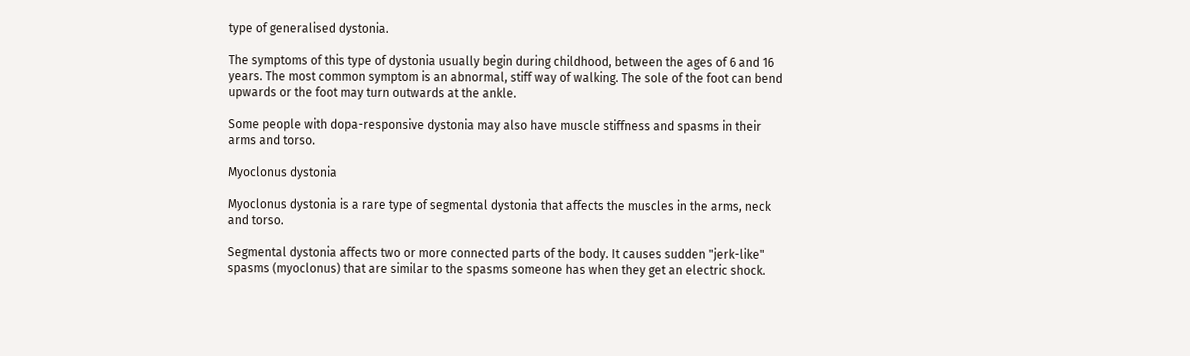type of generalised dystonia.

The symptoms of this type of dystonia usually begin during childhood, between the ages of 6 and 16 years. The most common symptom is an abnormal, stiff way of walking. The sole of the foot can bend upwards or the foot may turn outwards at the ankle.

Some people with dopa-responsive dystonia may also have muscle stiffness and spasms in their arms and torso.

Myoclonus dystonia

Myoclonus dystonia is a rare type of segmental dystonia that affects the muscles in the arms, neck and torso.

Segmental dystonia affects two or more connected parts of the body. It causes sudden "jerk-like" spasms (myoclonus) that are similar to the spasms someone has when they get an electric shock.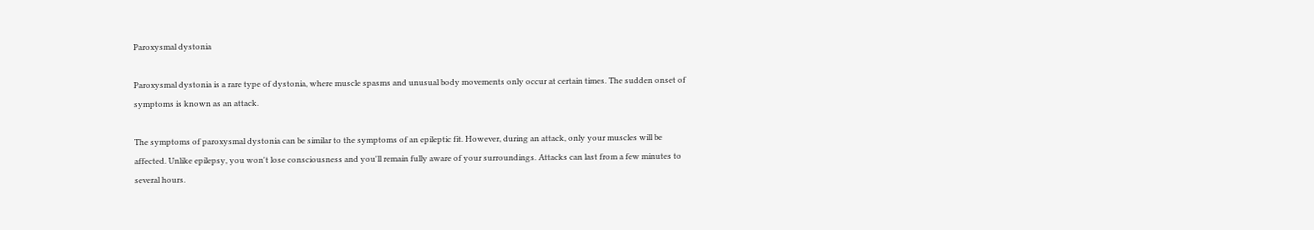Paroxysmal dystonia

Paroxysmal dystonia is a rare type of dystonia, where muscle spasms and unusual body movements only occur at certain times. The sudden onset of symptoms is known as an attack.

The symptoms of paroxysmal dystonia can be similar to the symptoms of an epileptic fit. However, during an attack, only your muscles will be affected. Unlike epilepsy, you won't lose consciousness and you'll remain fully aware of your surroundings. Attacks can last from a few minutes to several hours.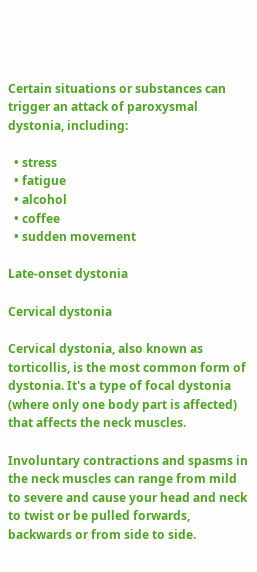Certain situations or substances can trigger an attack of paroxysmal dystonia, including:

  • stress
  • fatigue
  • alcohol
  • coffee
  • sudden movement

Late-onset dystonia

Cervical dystonia

Cervical dystonia, also known as torticollis, is the most common form of dystonia. It's a type of focal dystonia (where only one body part is affected) that affects the neck muscles.

Involuntary contractions and spasms in the neck muscles can range from mild to severe and cause your head and neck to twist or be pulled forwards, backwards or from side to side.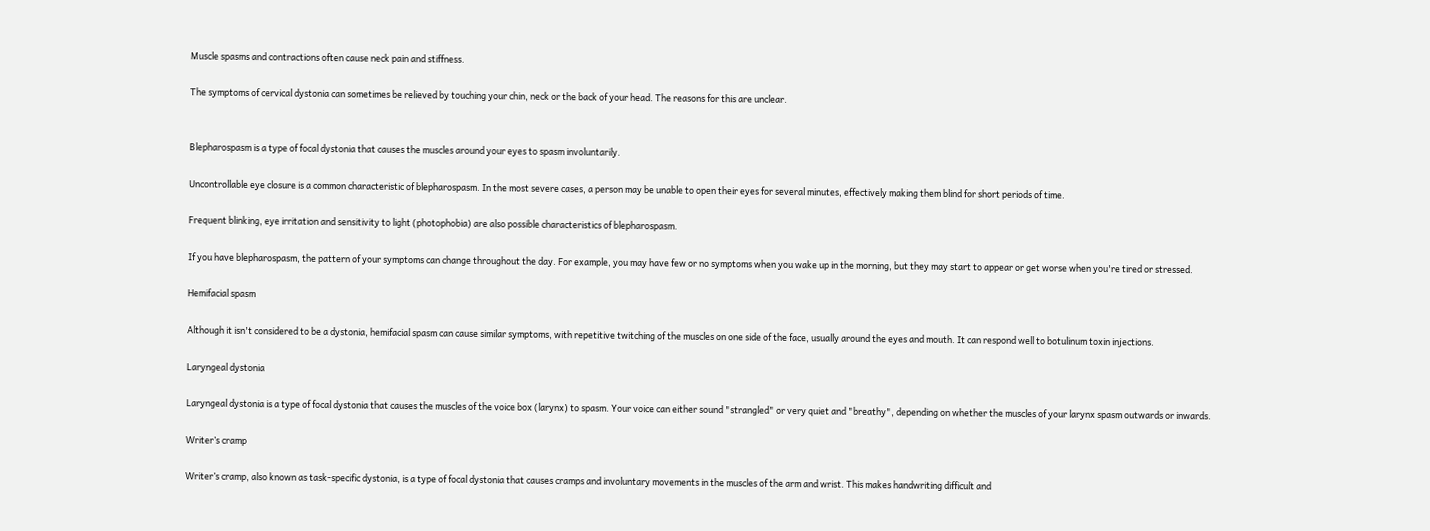Muscle spasms and contractions often cause neck pain and stiffness.

The symptoms of cervical dystonia can sometimes be relieved by touching your chin, neck or the back of your head. The reasons for this are unclear.


Blepharospasm is a type of focal dystonia that causes the muscles around your eyes to spasm involuntarily.

Uncontrollable eye closure is a common characteristic of blepharospasm. In the most severe cases, a person may be unable to open their eyes for several minutes, effectively making them blind for short periods of time.

Frequent blinking, eye irritation and sensitivity to light (photophobia) are also possible characteristics of blepharospasm.

If you have blepharospasm, the pattern of your symptoms can change throughout the day. For example, you may have few or no symptoms when you wake up in the morning, but they may start to appear or get worse when you're tired or stressed.

Hemifacial spasm

Although it isn't considered to be a dystonia, hemifacial spasm can cause similar symptoms, with repetitive twitching of the muscles on one side of the face, usually around the eyes and mouth. It can respond well to botulinum toxin injections.

Laryngeal dystonia

Laryngeal dystonia is a type of focal dystonia that causes the muscles of the voice box (larynx) to spasm. Your voice can either sound "strangled" or very quiet and "breathy", depending on whether the muscles of your larynx spasm outwards or inwards.

Writer’s cramp

Writer’s cramp, also known as task-specific dystonia, is a type of focal dystonia that causes cramps and involuntary movements in the muscles of the arm and wrist. This makes handwriting difficult and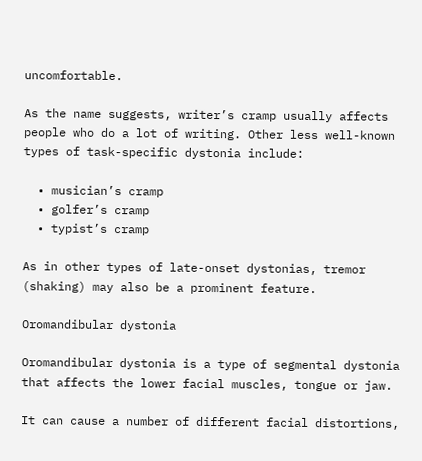uncomfortable.

As the name suggests, writer’s cramp usually affects people who do a lot of writing. Other less well-known types of task-specific dystonia include:

  • musician’s cramp
  • golfer’s cramp
  • typist’s cramp

As in other types of late-onset dystonias, tremor (shaking) may also be a prominent feature.

Oromandibular dystonia

Oromandibular dystonia is a type of segmental dystonia that affects the lower facial muscles, tongue or jaw.

It can cause a number of different facial distortions,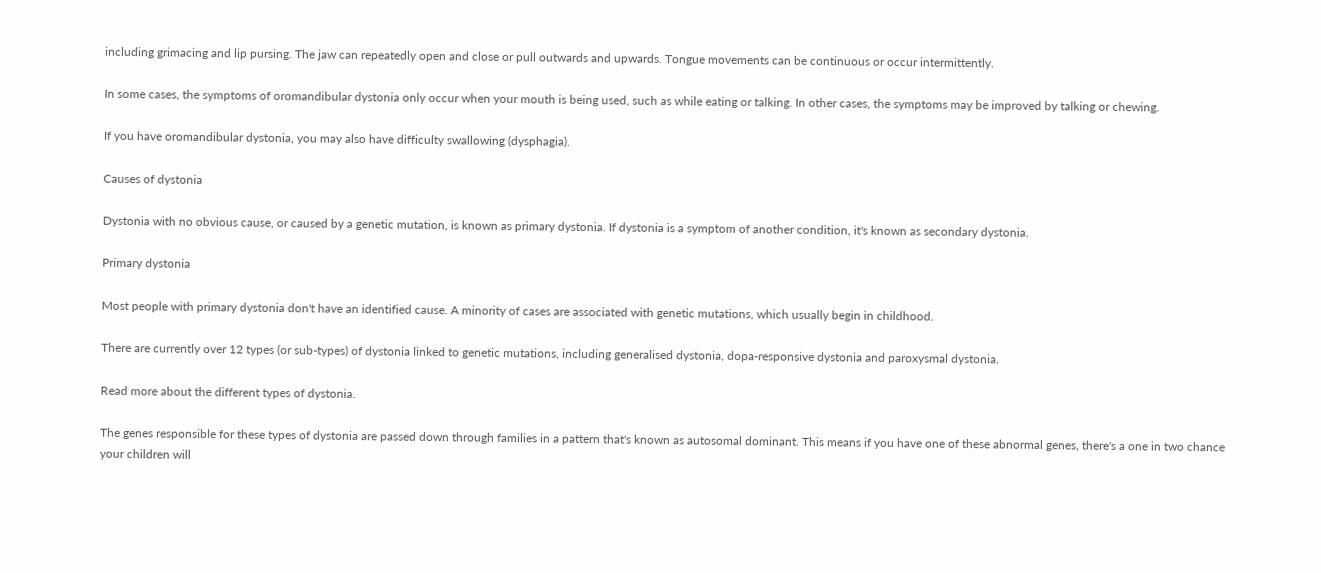including grimacing and lip pursing. The jaw can repeatedly open and close or pull outwards and upwards. Tongue movements can be continuous or occur intermittently.

In some cases, the symptoms of oromandibular dystonia only occur when your mouth is being used, such as while eating or talking. In other cases, the symptoms may be improved by talking or chewing.

If you have oromandibular dystonia, you may also have difficulty swallowing (dysphagia).

Causes of dystonia

Dystonia with no obvious cause, or caused by a genetic mutation, is known as primary dystonia. If dystonia is a symptom of another condition, it's known as secondary dystonia.

Primary dystonia

Most people with primary dystonia don't have an identified cause. A minority of cases are associated with genetic mutations, which usually begin in childhood.

There are currently over 12 types (or sub-types) of dystonia linked to genetic mutations, including generalised dystonia, dopa-responsive dystonia and paroxysmal dystonia.

Read more about the different types of dystonia.

The genes responsible for these types of dystonia are passed down through families in a pattern that's known as autosomal dominant. This means if you have one of these abnormal genes, there's a one in two chance your children will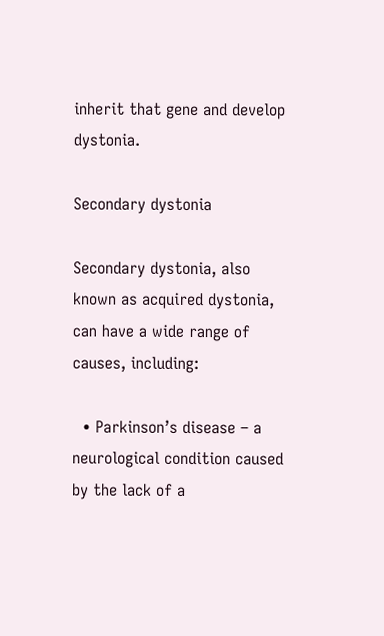inherit that gene and develop dystonia.

Secondary dystonia

Secondary dystonia, also known as acquired dystonia, can have a wide range of causes, including:

  • Parkinson’s disease – a neurological condition caused by the lack of a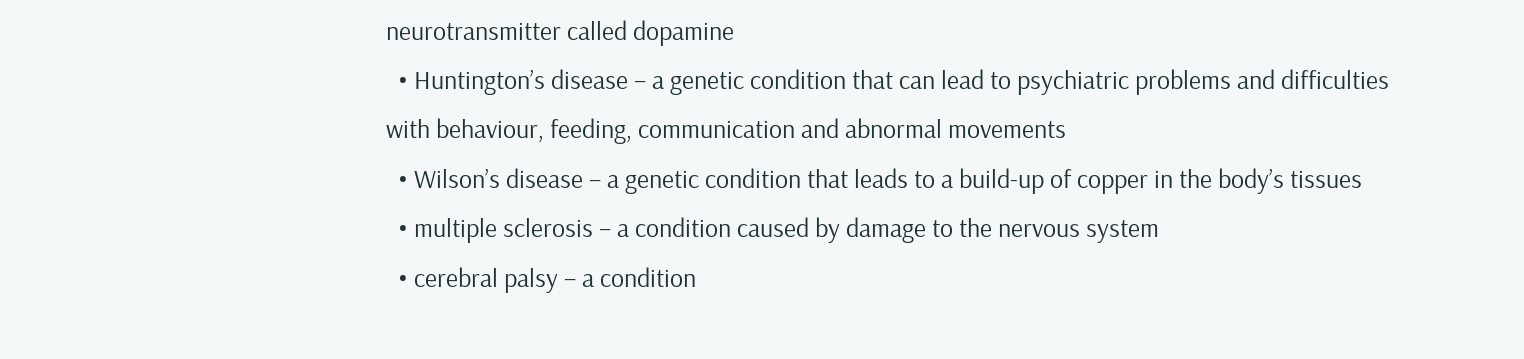neurotransmitter called dopamine
  • Huntington’s disease – a genetic condition that can lead to psychiatric problems and difficulties with behaviour, feeding, communication and abnormal movements
  • Wilson’s disease – a genetic condition that leads to a build-up of copper in the body’s tissues
  • multiple sclerosis – a condition caused by damage to the nervous system
  • cerebral palsy – a condition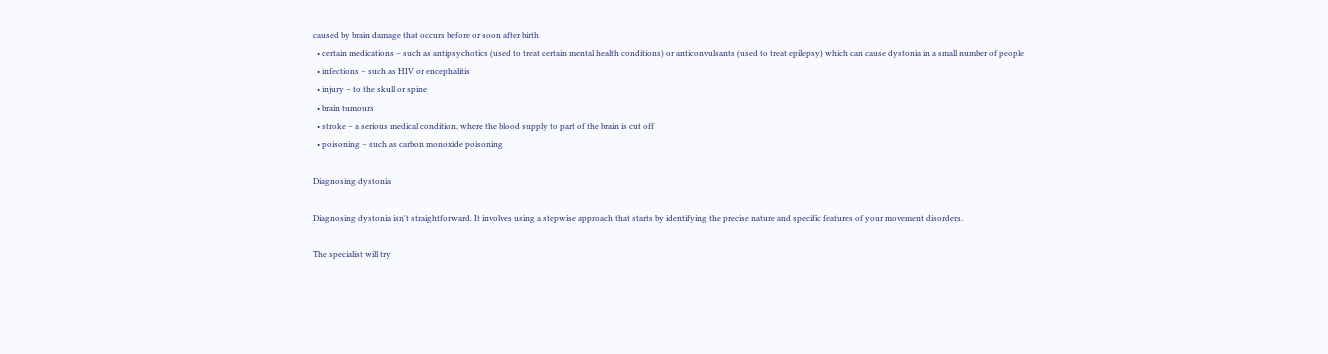caused by brain damage that occurs before or soon after birth
  • certain medications – such as antipsychotics (used to treat certain mental health conditions) or anticonvulsants (used to treat epilepsy) which can cause dystonia in a small number of people
  • infections – such as HIV or encephalitis
  • injury – to the skull or spine
  • brain tumours
  • stroke – a serious medical condition, where the blood supply to part of the brain is cut off
  • poisoning – such as carbon monoxide poisoning

Diagnosing dystonia

Diagnosing dystonia isn't straightforward. It involves using a stepwise approach that starts by identifying the precise nature and specific features of your movement disorders.

The specialist will try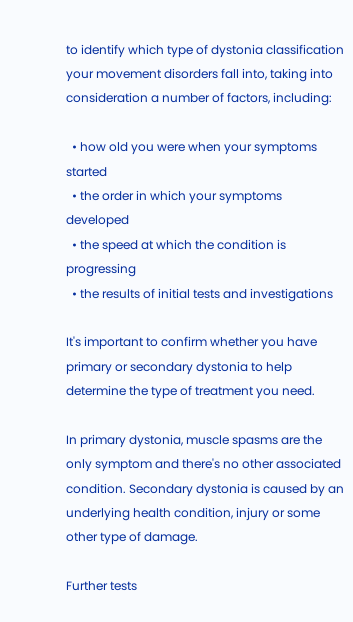to identify which type of dystonia classification your movement disorders fall into, taking into consideration a number of factors, including:

  • how old you were when your symptoms started
  • the order in which your symptoms developed
  • the speed at which the condition is progressing
  • the results of initial tests and investigations

It's important to confirm whether you have primary or secondary dystonia to help determine the type of treatment you need.

In primary dystonia, muscle spasms are the only symptom and there's no other associated condition. Secondary dystonia is caused by an underlying health condition, injury or some other type of damage.

Further tests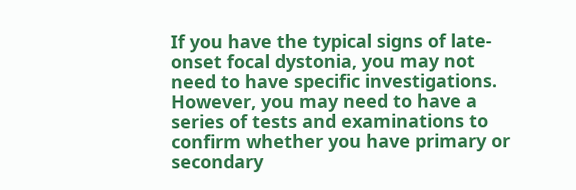If you have the typical signs of late-onset focal dystonia, you may not need to have specific investigations. However, you may need to have a series of tests and examinations to confirm whether you have primary or secondary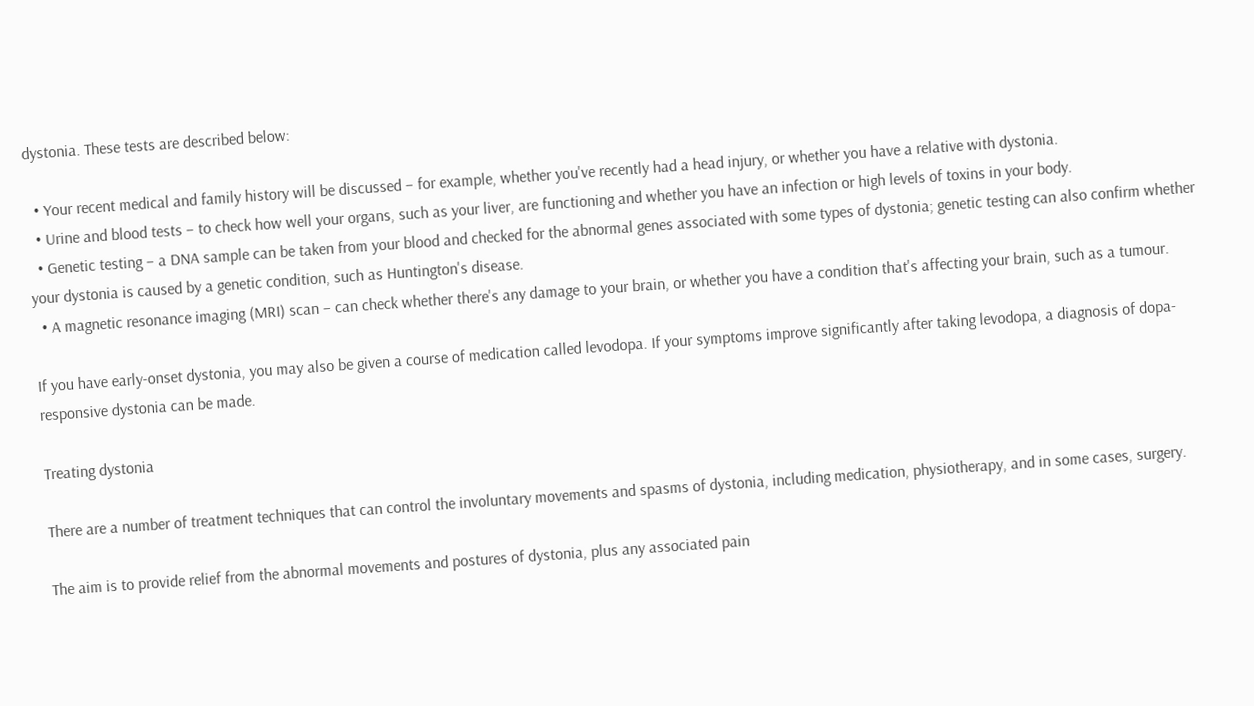dystonia. These tests are described below:

  • Your recent medical and family history will be discussed – for example, whether you've recently had a head injury, or whether you have a relative with dystonia.
  • Urine and blood tests – to check how well your organs, such as your liver, are functioning and whether you have an infection or high levels of toxins in your body.
  • Genetic testing – a DNA sample can be taken from your blood and checked for the abnormal genes associated with some types of dystonia; genetic testing can also confirm whether your dystonia is caused by a genetic condition, such as Huntington's disease.
  • A magnetic resonance imaging (MRI) scan – can check whether there's any damage to your brain, or whether you have a condition that's affecting your brain, such as a tumour.

If you have early-onset dystonia, you may also be given a course of medication called levodopa. If your symptoms improve significantly after taking levodopa, a diagnosis of dopa-responsive dystonia can be made.

Treating dystonia

There are a number of treatment techniques that can control the involuntary movements and spasms of dystonia, including medication, physiotherapy, and in some cases, surgery.

The aim is to provide relief from the abnormal movements and postures of dystonia, plus any associated pain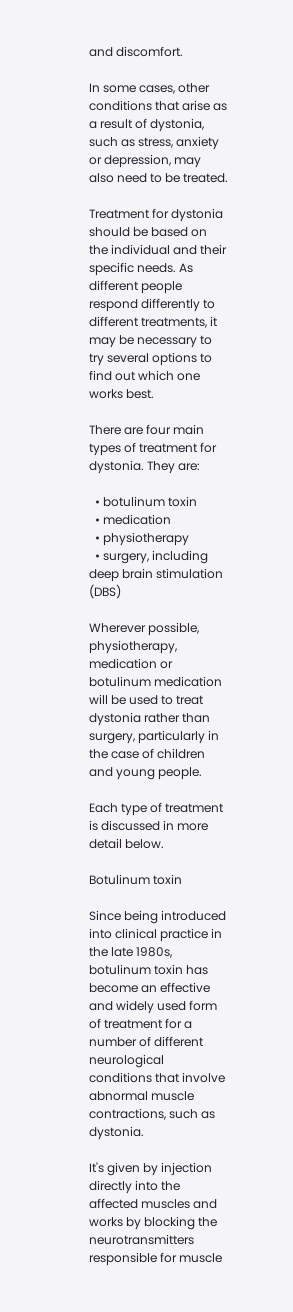and discomfort.

In some cases, other conditions that arise as a result of dystonia, such as stress, anxiety or depression, may also need to be treated.

Treatment for dystonia should be based on the individual and their specific needs. As different people respond differently to different treatments, it may be necessary to try several options to find out which one works best.

There are four main types of treatment for dystonia. They are:

  • botulinum toxin
  • medication
  • physiotherapy
  • surgery, including deep brain stimulation (DBS)

Wherever possible, physiotherapy, medication or botulinum medication will be used to treat dystonia rather than surgery, particularly in the case of children and young people.

Each type of treatment is discussed in more detail below.

Botulinum toxin

Since being introduced into clinical practice in the late 1980s, botulinum toxin has become an effective and widely used form of treatment for a number of different neurological conditions that involve abnormal muscle contractions, such as dystonia.

It's given by injection directly into the affected muscles and works by blocking the neurotransmitters responsible for muscle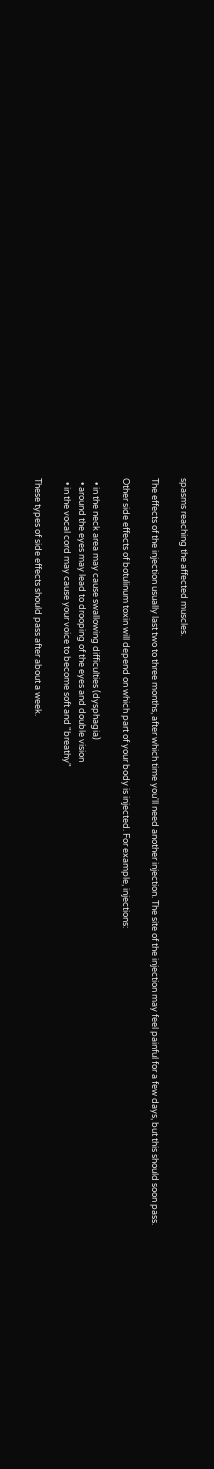spasms reaching the affected muscles.

The effects of the injection usually last two to three months, after which time you'll need another injection. The site of the injection may feel painful for a few days, but this should soon pass.

Other side effects of botulinum toxin will depend on which part of your body is injected. For example, injections:

  • in the neck area may cause swallowing difficulties (dysphagia)
  • around the eyes may lead to drooping of the eyes and double vision
  • in the vocal cord may cause your voice to become soft and "breathy"

These types of side effects should pass after about a week.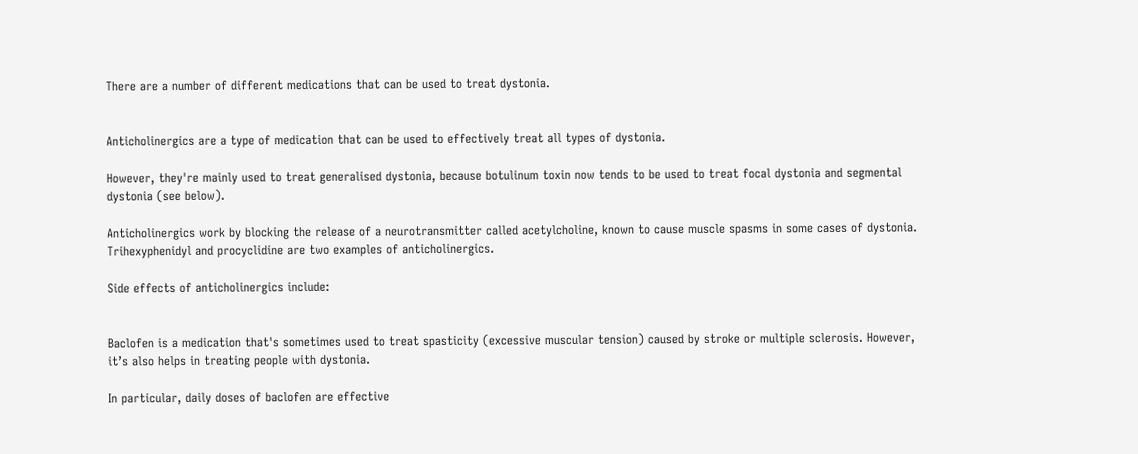There are a number of different medications that can be used to treat dystonia.


Anticholinergics are a type of medication that can be used to effectively treat all types of dystonia.

However, they're mainly used to treat generalised dystonia, because botulinum toxin now tends to be used to treat focal dystonia and segmental dystonia (see below).

Anticholinergics work by blocking the release of a neurotransmitter called acetylcholine, known to cause muscle spasms in some cases of dystonia. Trihexyphenidyl and procyclidine are two examples of anticholinergics.

Side effects of anticholinergics include:


Baclofen is a medication that's sometimes used to treat spasticity (excessive muscular tension) caused by stroke or multiple sclerosis. However, it’s also helps in treating people with dystonia.

In particular, daily doses of baclofen are effective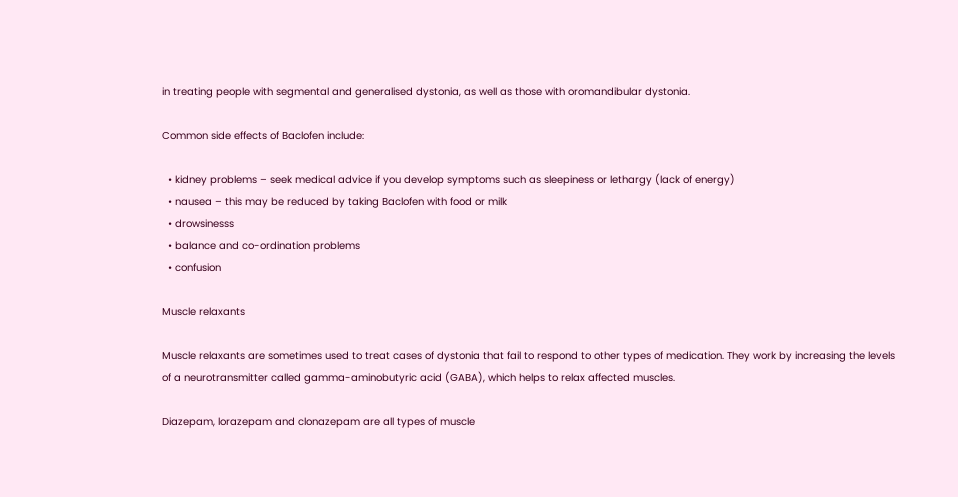in treating people with segmental and generalised dystonia, as well as those with oromandibular dystonia.

Common side effects of Baclofen include:

  • kidney problems – seek medical advice if you develop symptoms such as sleepiness or lethargy (lack of energy)
  • nausea – this may be reduced by taking Baclofen with food or milk
  • drowsinesss
  • balance and co-ordination problems
  • confusion

Muscle relaxants

Muscle relaxants are sometimes used to treat cases of dystonia that fail to respond to other types of medication. They work by increasing the levels of a neurotransmitter called gamma-aminobutyric acid (GABA), which helps to relax affected muscles.

Diazepam, lorazepam and clonazepam are all types of muscle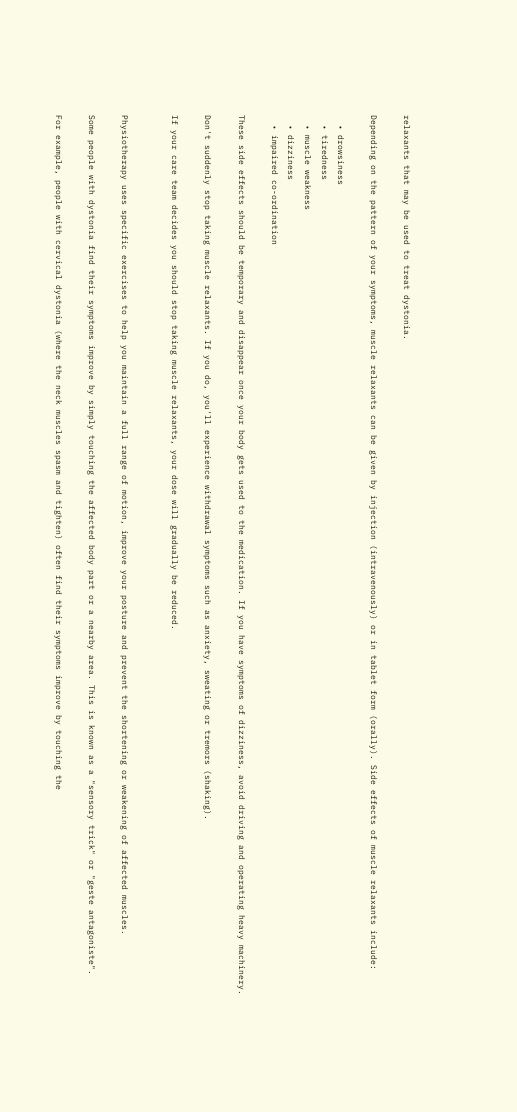relaxants that may be used to treat dystonia.

Depending on the pattern of your symptoms, muscle relaxants can be given by injection (intravenously) or in tablet form (orally). Side effects of muscle relaxants include:

  • drowsiness
  • tiredness
  • muscle weakness
  • dizziness
  • impaired co-ordination

These side effects should be temporary and disappear once your body gets used to the medication. If you have symptoms of dizziness, avoid driving and operating heavy machinery.

Don't suddenly stop taking muscle relaxants. If you do, you'll experience withdrawal symptoms such as anxiety, sweating or tremors (shaking).

If your care team decides you should stop taking muscle relaxants, your dose will gradually be reduced.


Physiotherapy uses specific exercises to help you maintain a full range of motion, improve your posture and prevent the shortening or weakening of affected muscles.

Some people with dystonia find their symptoms improve by simply touching the affected body part or a nearby area. This is known as a "sensory trick" or "geste antagoniste".

For example, people with cervical dystonia (where the neck muscles spasm and tighten) often find their symptoms improve by touching the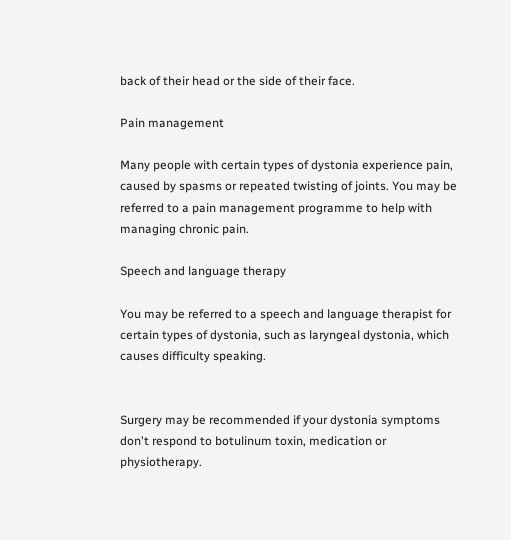back of their head or the side of their face.

Pain management

Many people with certain types of dystonia experience pain, caused by spasms or repeated twisting of joints. You may be referred to a pain management programme to help with managing chronic pain.

Speech and language therapy

You may be referred to a speech and language therapist for certain types of dystonia, such as laryngeal dystonia, which causes difficulty speaking.


Surgery may be recommended if your dystonia symptoms don't respond to botulinum toxin, medication or physiotherapy.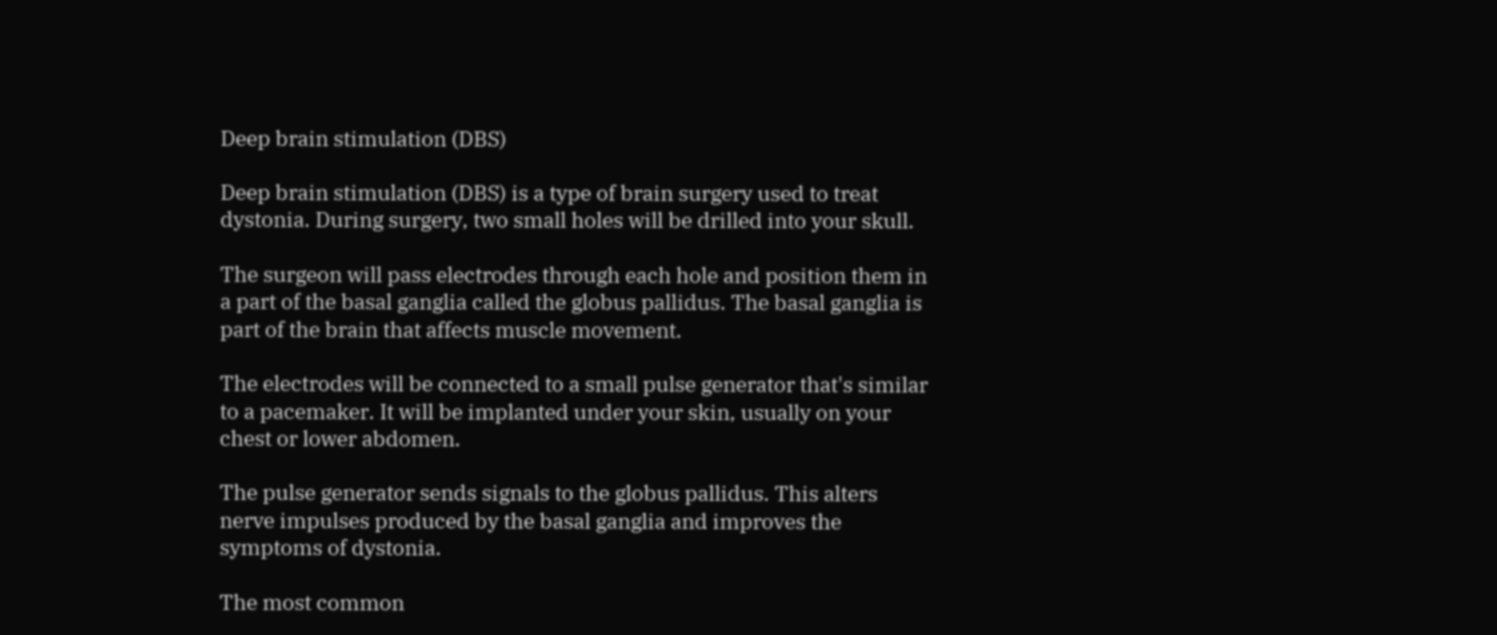Deep brain stimulation (DBS)

Deep brain stimulation (DBS) is a type of brain surgery used to treat dystonia. During surgery, two small holes will be drilled into your skull.

The surgeon will pass electrodes through each hole and position them in a part of the basal ganglia called the globus pallidus. The basal ganglia is part of the brain that affects muscle movement.

The electrodes will be connected to a small pulse generator that's similar to a pacemaker. It will be implanted under your skin, usually on your chest or lower abdomen.

The pulse generator sends signals to the globus pallidus. This alters nerve impulses produced by the basal ganglia and improves the symptoms of dystonia.

The most common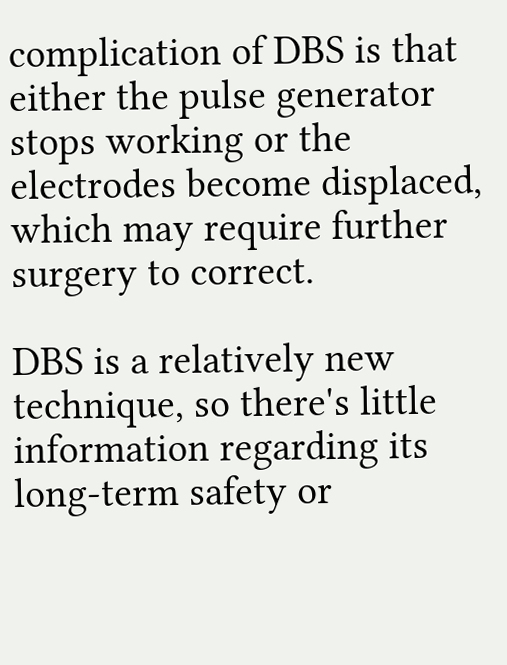complication of DBS is that either the pulse generator stops working or the electrodes become displaced, which may require further surgery to correct.

DBS is a relatively new technique, so there's little information regarding its long-term safety or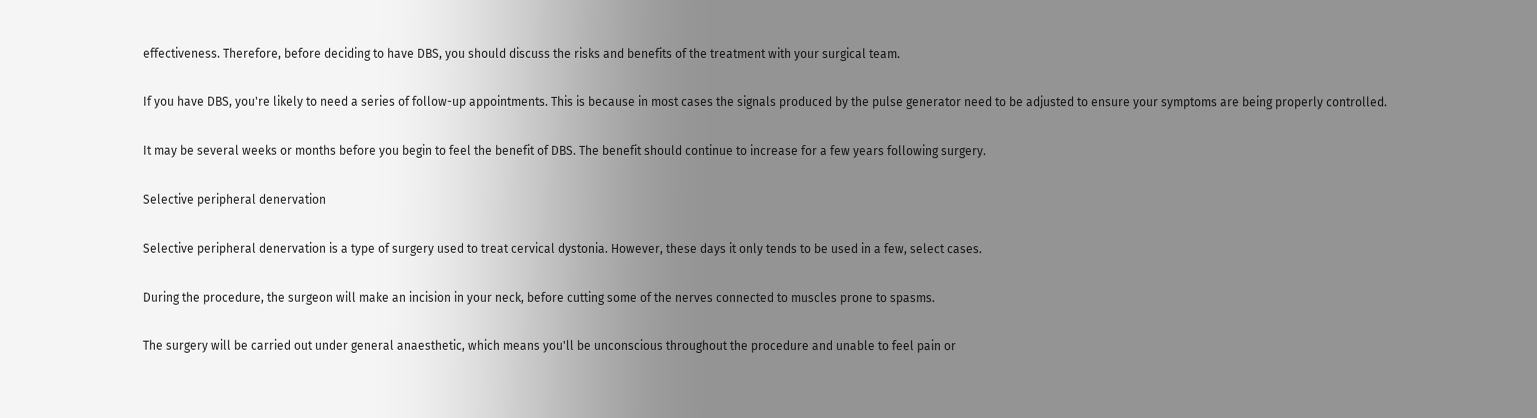effectiveness. Therefore, before deciding to have DBS, you should discuss the risks and benefits of the treatment with your surgical team.

If you have DBS, you're likely to need a series of follow-up appointments. This is because in most cases the signals produced by the pulse generator need to be adjusted to ensure your symptoms are being properly controlled.

It may be several weeks or months before you begin to feel the benefit of DBS. The benefit should continue to increase for a few years following surgery.

Selective peripheral denervation

Selective peripheral denervation is a type of surgery used to treat cervical dystonia. However, these days it only tends to be used in a few, select cases.

During the procedure, the surgeon will make an incision in your neck, before cutting some of the nerves connected to muscles prone to spasms.

The surgery will be carried out under general anaesthetic, which means you'll be unconscious throughout the procedure and unable to feel pain or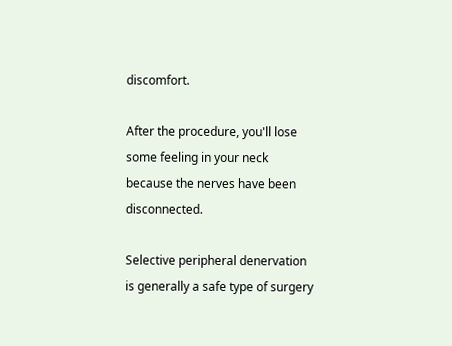discomfort.

After the procedure, you'll lose some feeling in your neck because the nerves have been disconnected.

Selective peripheral denervation is generally a safe type of surgery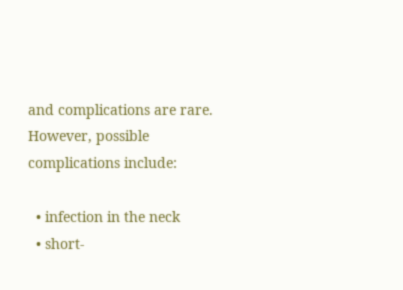and complications are rare. However, possible complications include:

  • infection in the neck
  • short-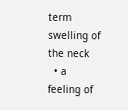term swelling of the neck
  • a feeling of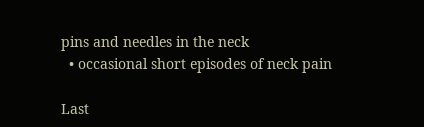pins and needles in the neck
  • occasional short episodes of neck pain

Last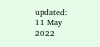updated:
11 May 2022